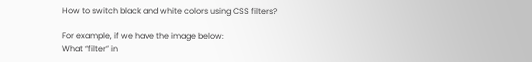How to switch black and white colors using CSS filters?

For example, if we have the image below:
What “filter” in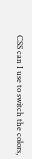CSS can I use to switch the colors,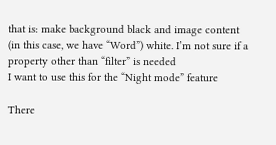that is: make background black and image content (in this case, we have “Word”) white. I’m not sure if a property other than “filter” is needed
I want to use this for the “Night mode” feature

There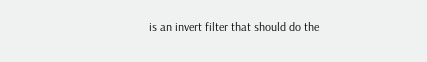is an invert filter that should do the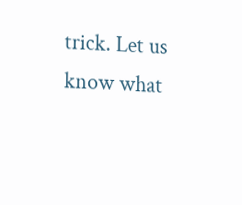trick. Let us know what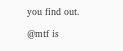you find out.

@mtf is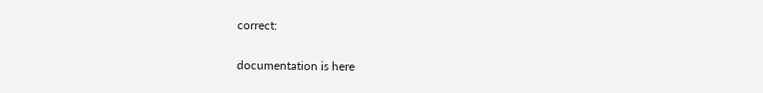correct:

documentation is here